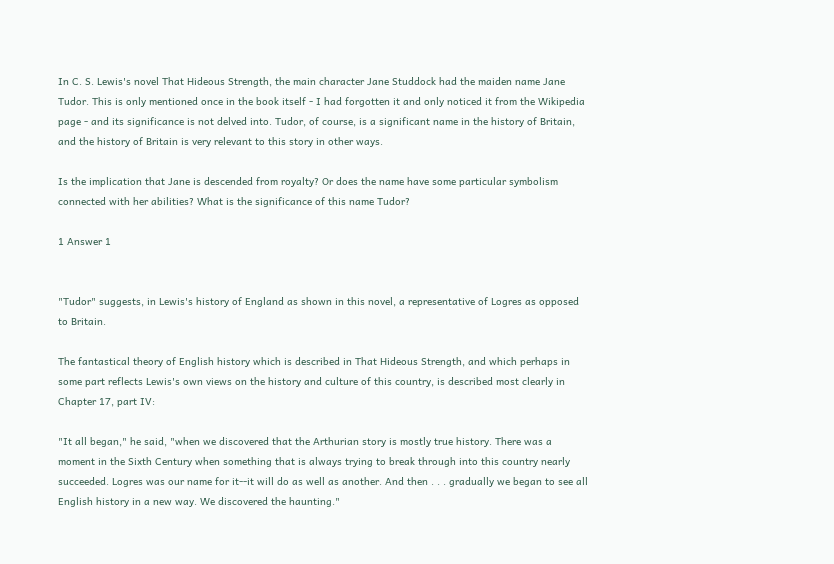In C. S. Lewis's novel That Hideous Strength, the main character Jane Studdock had the maiden name Jane Tudor. This is only mentioned once in the book itself - I had forgotten it and only noticed it from the Wikipedia page - and its significance is not delved into. Tudor, of course, is a significant name in the history of Britain, and the history of Britain is very relevant to this story in other ways.

Is the implication that Jane is descended from royalty? Or does the name have some particular symbolism connected with her abilities? What is the significance of this name Tudor?

1 Answer 1


"Tudor" suggests, in Lewis's history of England as shown in this novel, a representative of Logres as opposed to Britain.

The fantastical theory of English history which is described in That Hideous Strength, and which perhaps in some part reflects Lewis's own views on the history and culture of this country, is described most clearly in Chapter 17, part IV:

"It all began," he said, "when we discovered that the Arthurian story is mostly true history. There was a moment in the Sixth Century when something that is always trying to break through into this country nearly succeeded. Logres was our name for it--it will do as well as another. And then . . . gradually we began to see all English history in a new way. We discovered the haunting."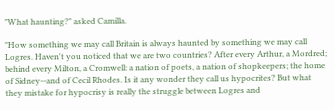"What haunting?" asked Camilla.

"How something we may call Britain is always haunted by something we may call Logres. Haven't you noticed that we are two countries? After every Arthur, a Mordred; behind every Milton, a Cromwell: a nation of poets, a nation of shopkeepers; the home of Sidney--and of Cecil Rhodes. Is it any wonder they call us hypocrites? But what they mistake for hypocrisy is really the struggle between Logres and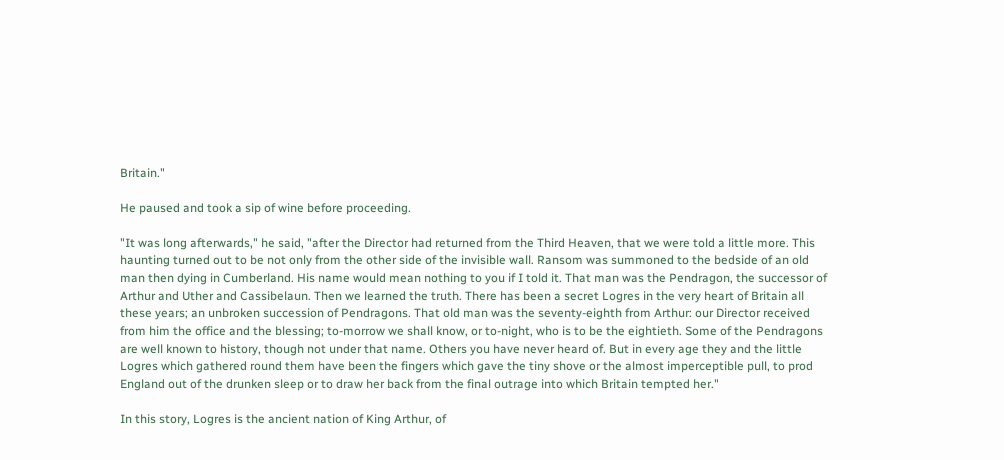Britain."

He paused and took a sip of wine before proceeding.

"It was long afterwards," he said, "after the Director had returned from the Third Heaven, that we were told a little more. This haunting turned out to be not only from the other side of the invisible wall. Ransom was summoned to the bedside of an old man then dying in Cumberland. His name would mean nothing to you if I told it. That man was the Pendragon, the successor of Arthur and Uther and Cassibelaun. Then we learned the truth. There has been a secret Logres in the very heart of Britain all these years; an unbroken succession of Pendragons. That old man was the seventy-eighth from Arthur: our Director received from him the office and the blessing; to-morrow we shall know, or to-night, who is to be the eightieth. Some of the Pendragons are well known to history, though not under that name. Others you have never heard of. But in every age they and the little Logres which gathered round them have been the fingers which gave the tiny shove or the almost imperceptible pull, to prod England out of the drunken sleep or to draw her back from the final outrage into which Britain tempted her."

In this story, Logres is the ancient nation of King Arthur, of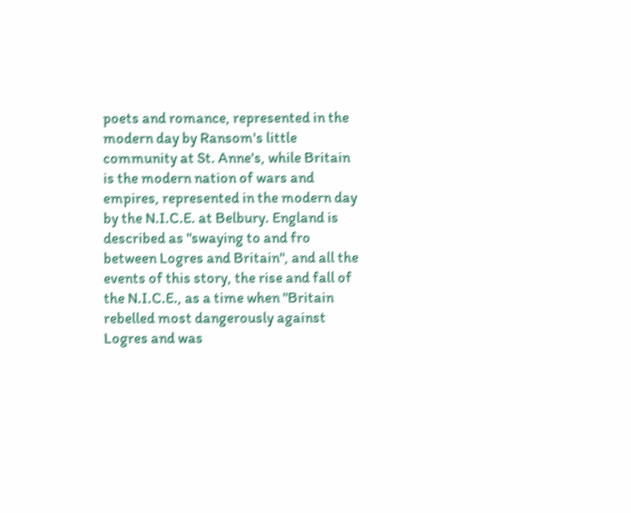poets and romance, represented in the modern day by Ransom's little community at St. Anne's, while Britain is the modern nation of wars and empires, represented in the modern day by the N.I.C.E. at Belbury. England is described as "swaying to and fro between Logres and Britain", and all the events of this story, the rise and fall of the N.I.C.E., as a time when "Britain rebelled most dangerously against Logres and was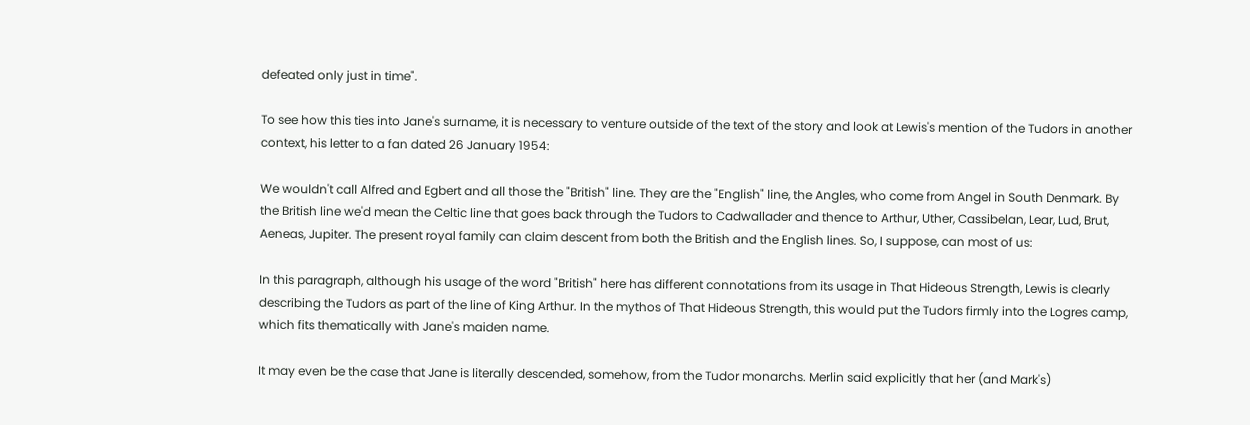defeated only just in time".

To see how this ties into Jane's surname, it is necessary to venture outside of the text of the story and look at Lewis's mention of the Tudors in another context, his letter to a fan dated 26 January 1954:

We wouldn't call Alfred and Egbert and all those the "British" line. They are the "English" line, the Angles, who come from Angel in South Denmark. By the British line we'd mean the Celtic line that goes back through the Tudors to Cadwallader and thence to Arthur, Uther, Cassibelan, Lear, Lud, Brut, Aeneas, Jupiter. The present royal family can claim descent from both the British and the English lines. So, I suppose, can most of us:

In this paragraph, although his usage of the word "British" here has different connotations from its usage in That Hideous Strength, Lewis is clearly describing the Tudors as part of the line of King Arthur. In the mythos of That Hideous Strength, this would put the Tudors firmly into the Logres camp, which fits thematically with Jane's maiden name.

It may even be the case that Jane is literally descended, somehow, from the Tudor monarchs. Merlin said explicitly that her (and Mark's)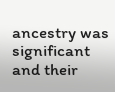ancestry was significant and their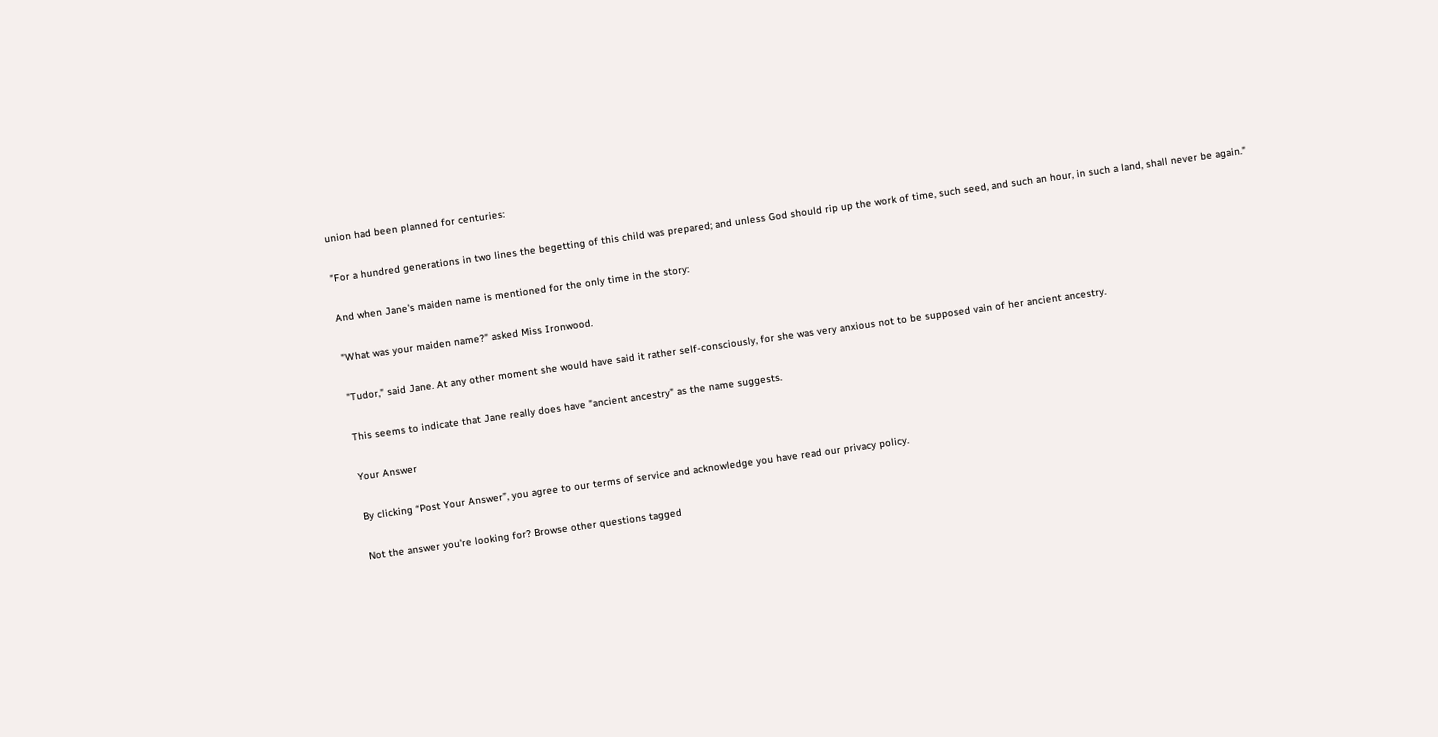union had been planned for centuries:

"For a hundred generations in two lines the begetting of this child was prepared; and unless God should rip up the work of time, such seed, and such an hour, in such a land, shall never be again."

And when Jane's maiden name is mentioned for the only time in the story:

"What was your maiden name?" asked Miss Ironwood.

"Tudor," said Jane. At any other moment she would have said it rather self-consciously, for she was very anxious not to be supposed vain of her ancient ancestry.

This seems to indicate that Jane really does have "ancient ancestry" as the name suggests.

Your Answer

By clicking “Post Your Answer”, you agree to our terms of service and acknowledge you have read our privacy policy.

Not the answer you're looking for? Browse other questions tagged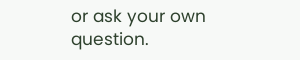or ask your own question.